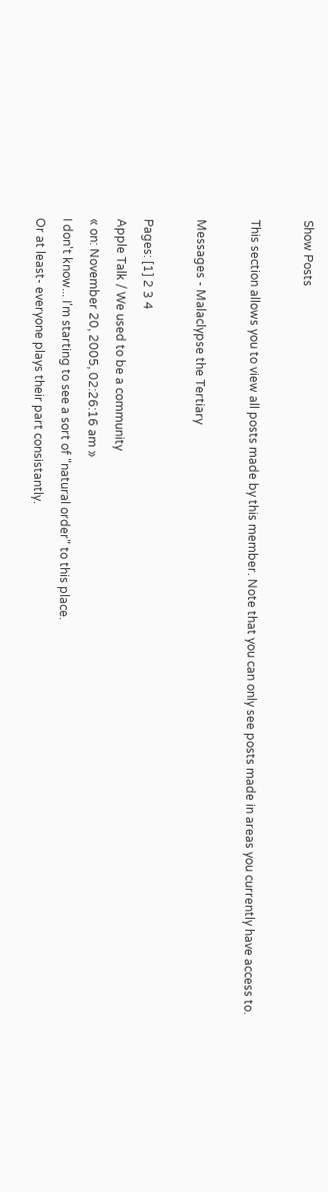Show Posts

This section allows you to view all posts made by this member. Note that you can only see posts made in areas you currently have access to.

Messages - Malaclypse the Tertiary

Pages: [1] 2 3 4
Apple Talk / We used to be a community
« on: November 20, 2005, 02:26:16 am »
I don't know... I'm starting to see a sort of "natural order" to this place.
Or at least- everyone plays their part consistantly.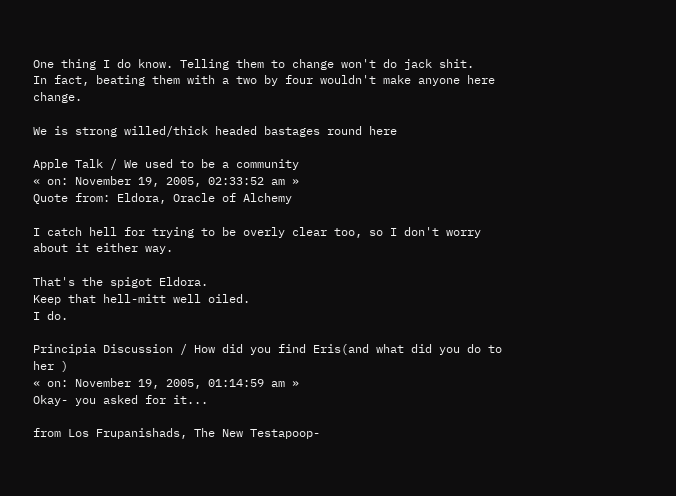One thing I do know. Telling them to change won't do jack shit.
In fact, beating them with a two by four wouldn't make anyone here change.

We is strong willed/thick headed bastages round here

Apple Talk / We used to be a community
« on: November 19, 2005, 02:33:52 am »
Quote from: Eldora, Oracle of Alchemy

I catch hell for trying to be overly clear too, so I don't worry about it either way.

That's the spigot Eldora.
Keep that hell-mitt well oiled.
I do.

Principia Discussion / How did you find Eris(and what did you do to her )
« on: November 19, 2005, 01:14:59 am »
Okay- you asked for it...

from Los Frupanishads, The New Testapoop-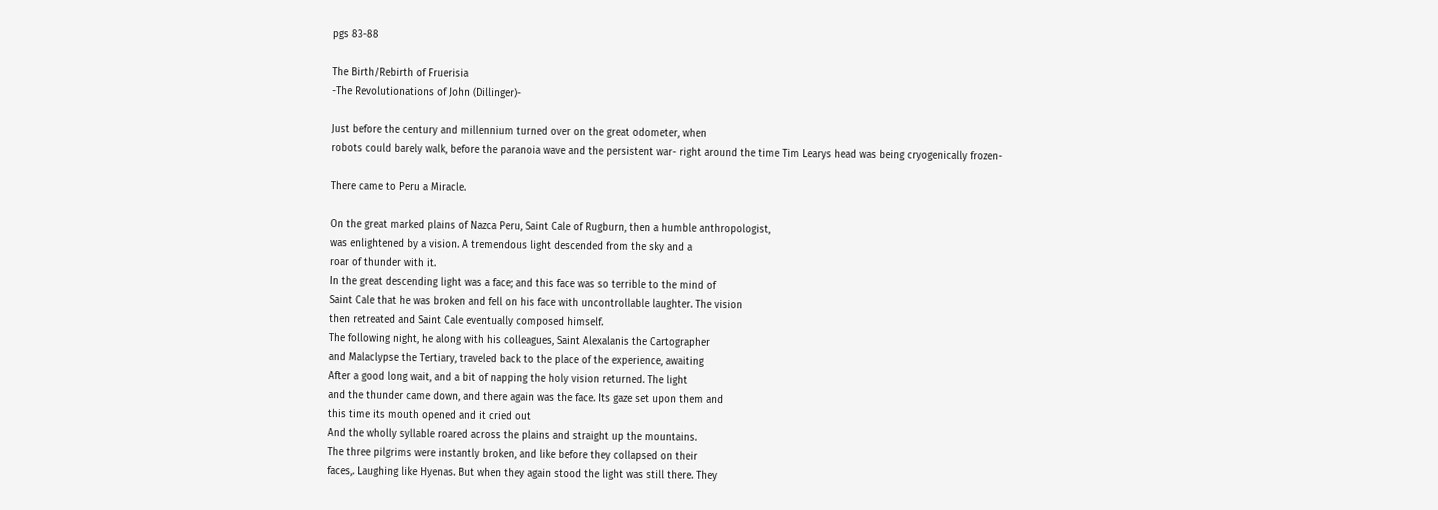pgs 83-88

The Birth/Rebirth of Fruerisia
-The Revolutionations of John (Dillinger)-

Just before the century and millennium turned over on the great odometer, when
robots could barely walk, before the paranoia wave and the persistent war- right around the time Tim Learys head was being cryogenically frozen-

There came to Peru a Miracle.

On the great marked plains of Nazca Peru, Saint Cale of Rugburn, then a humble anthropologist,
was enlightened by a vision. A tremendous light descended from the sky and a
roar of thunder with it.
In the great descending light was a face; and this face was so terrible to the mind of
Saint Cale that he was broken and fell on his face with uncontrollable laughter. The vision
then retreated and Saint Cale eventually composed himself.
The following night, he along with his colleagues, Saint Alexalanis the Cartographer
and Malaclypse the Tertiary, traveled back to the place of the experience, awaiting
After a good long wait, and a bit of napping the holy vision returned. The light
and the thunder came down, and there again was the face. Its gaze set upon them and
this time its mouth opened and it cried out
And the wholly syllable roared across the plains and straight up the mountains.
The three pilgrims were instantly broken, and like before they collapsed on their
faces,. Laughing like Hyenas. But when they again stood the light was still there. They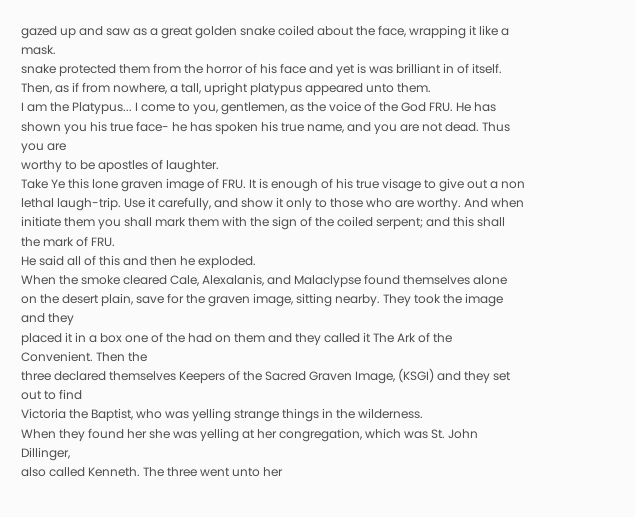gazed up and saw as a great golden snake coiled about the face, wrapping it like a mask.
snake protected them from the horror of his face and yet is was brilliant in of itself.
Then, as if from nowhere, a tall, upright platypus appeared unto them.
I am the Platypus... I come to you, gentlemen, as the voice of the God FRU. He has
shown you his true face- he has spoken his true name, and you are not dead. Thus you are
worthy to be apostles of laughter.
Take Ye this lone graven image of FRU. It is enough of his true visage to give out a non
lethal laugh-trip. Use it carefully, and show it only to those who are worthy. And when
initiate them you shall mark them with the sign of the coiled serpent; and this shall
the mark of FRU.
He said all of this and then he exploded.
When the smoke cleared Cale, Alexalanis, and Malaclypse found themselves alone
on the desert plain, save for the graven image, sitting nearby. They took the image and they
placed it in a box one of the had on them and they called it The Ark of the Convenient. Then the
three declared themselves Keepers of the Sacred Graven Image, (KSGI) and they set out to find
Victoria the Baptist, who was yelling strange things in the wilderness.
When they found her she was yelling at her congregation, which was St. John Dillinger,
also called Kenneth. The three went unto her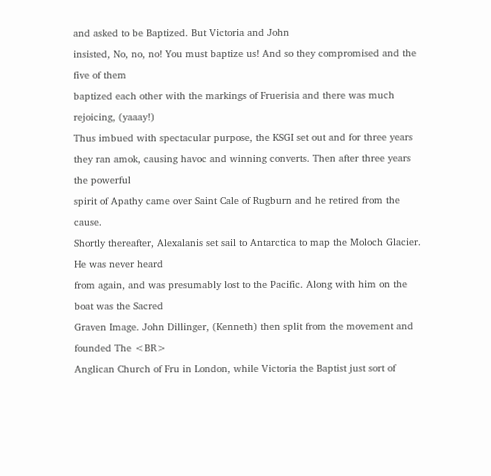and asked to be Baptized. But Victoria and John
insisted, No, no, no! You must baptize us! And so they compromised and the five of them
baptized each other with the markings of Fruerisia and there was much rejoicing, (yaaay!)
Thus imbued with spectacular purpose, the KSGI set out and for three years
they ran amok, causing havoc and winning converts. Then after three years the powerful
spirit of Apathy came over Saint Cale of Rugburn and he retired from the cause.
Shortly thereafter, Alexalanis set sail to Antarctica to map the Moloch Glacier. He was never heard
from again, and was presumably lost to the Pacific. Along with him on the boat was the Sacred
Graven Image. John Dillinger, (Kenneth) then split from the movement and founded The <BR>
Anglican Church of Fru in London, while Victoria the Baptist just sort of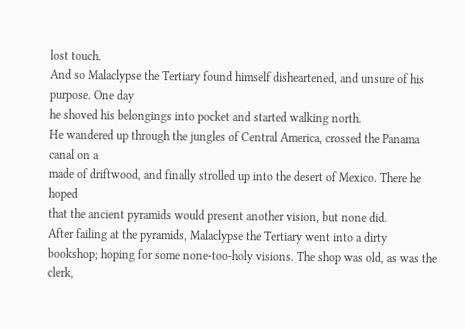lost touch.
And so Malaclypse the Tertiary found himself disheartened, and unsure of his purpose. One day
he shoved his belongings into pocket and started walking north.
He wandered up through the jungles of Central America, crossed the Panama canal on a
made of driftwood, and finally strolled up into the desert of Mexico. There he hoped
that the ancient pyramids would present another vision, but none did.
After failing at the pyramids, Malaclypse the Tertiary went into a dirty
bookshop; hoping for some none-too-holy visions. The shop was old, as was the clerk,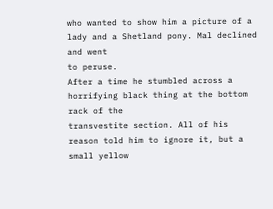who wanted to show him a picture of a lady and a Shetland pony. Mal declined and went
to peruse.
After a time he stumbled across a horrifying black thing at the bottom rack of the
transvestite section. All of his reason told him to ignore it, but a small yellow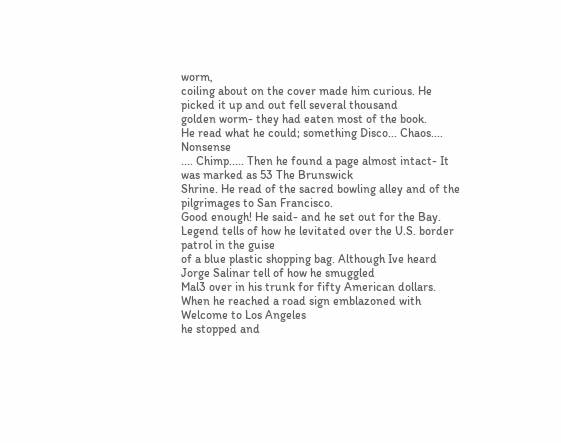worm,
coiling about on the cover made him curious. He picked it up and out fell several thousand
golden worm- they had eaten most of the book.
He read what he could; something Disco... Chaos.... Nonsense
.... Chimp..... Then he found a page almost intact- It was marked as 53 The Brunswick
Shrine. He read of the sacred bowling alley and of the pilgrimages to San Francisco.
Good enough! He said- and he set out for the Bay.
Legend tells of how he levitated over the U.S. border patrol in the guise
of a blue plastic shopping bag. Although Ive heard Jorge Salinar tell of how he smuggled
Mal3 over in his trunk for fifty American dollars.
When he reached a road sign emblazoned with Welcome to Los Angeles
he stopped and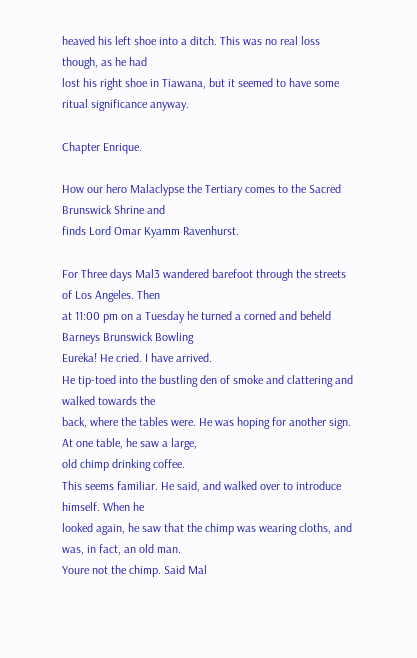heaved his left shoe into a ditch. This was no real loss though, as he had
lost his right shoe in Tiawana, but it seemed to have some ritual significance anyway.

Chapter Enrique.

How our hero Malaclypse the Tertiary comes to the Sacred Brunswick Shrine and
finds Lord Omar Kyamm Ravenhurst.

For Three days Mal3 wandered barefoot through the streets of Los Angeles. Then
at 11:00 pm on a Tuesday he turned a corned and beheld Barneys Brunswick Bowling
Eureka! He cried. I have arrived.
He tip-toed into the bustling den of smoke and clattering and walked towards the
back, where the tables were. He was hoping for another sign. At one table, he saw a large,
old chimp drinking coffee.
This seems familiar. He said, and walked over to introduce himself. When he
looked again, he saw that the chimp was wearing cloths, and was, in fact, an old man.
Youre not the chimp. Said Mal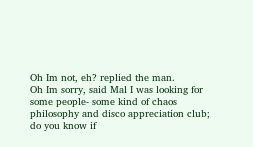Oh Im not, eh? replied the man.
Oh Im sorry, said Mal I was looking for some people- some kind of chaos
philosophy and disco appreciation club; do you know if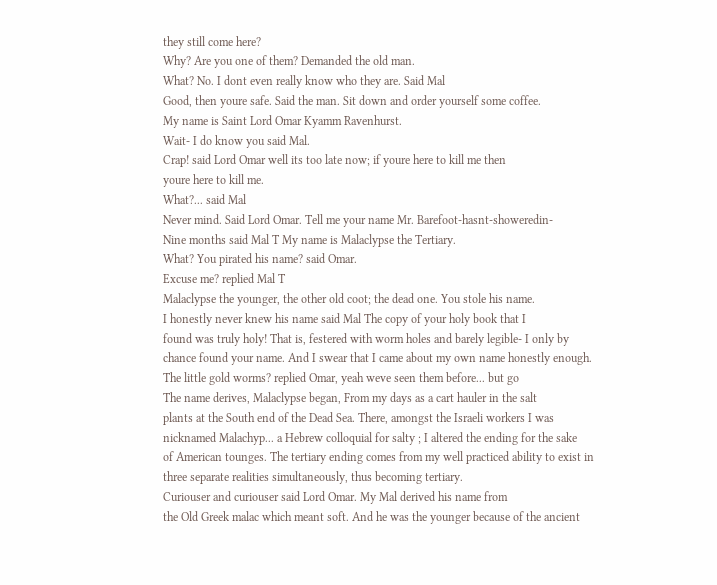they still come here?
Why? Are you one of them? Demanded the old man.
What? No. I dont even really know who they are. Said Mal
Good, then youre safe. Said the man. Sit down and order yourself some coffee.
My name is Saint Lord Omar Kyamm Ravenhurst.
Wait- I do know you said Mal.
Crap! said Lord Omar well its too late now; if youre here to kill me then
youre here to kill me.
What?... said Mal
Never mind. Said Lord Omar. Tell me your name Mr. Barefoot-hasnt-showeredin-
Nine months said Mal T My name is Malaclypse the Tertiary.
What? You pirated his name? said Omar.
Excuse me? replied Mal T
Malaclypse the younger, the other old coot; the dead one. You stole his name.
I honestly never knew his name said Mal The copy of your holy book that I
found was truly holy! That is, festered with worm holes and barely legible- I only by
chance found your name. And I swear that I came about my own name honestly enough.
The little gold worms? replied Omar, yeah weve seen them before... but go
The name derives, Malaclypse began, From my days as a cart hauler in the salt
plants at the South end of the Dead Sea. There, amongst the Israeli workers I was
nicknamed Malachyp... a Hebrew colloquial for salty ; I altered the ending for the sake
of American tounges. The tertiary ending comes from my well practiced ability to exist in
three separate realities simultaneously, thus becoming tertiary.
Curiouser and curiouser said Lord Omar. My Mal derived his name from
the Old Greek malac which meant soft. And he was the younger because of the ancient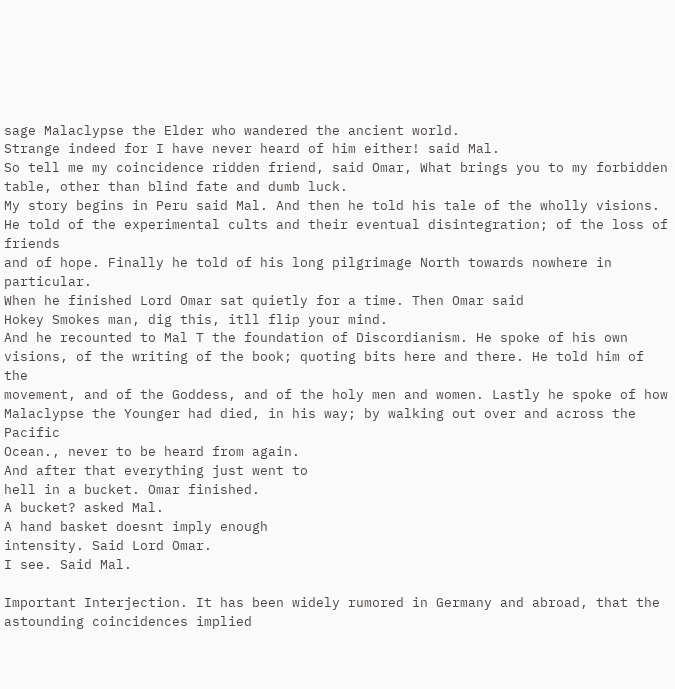sage Malaclypse the Elder who wandered the ancient world.
Strange indeed for I have never heard of him either! said Mal.
So tell me my coincidence ridden friend, said Omar, What brings you to my forbidden
table, other than blind fate and dumb luck.
My story begins in Peru said Mal. And then he told his tale of the wholly visions.
He told of the experimental cults and their eventual disintegration; of the loss of friends
and of hope. Finally he told of his long pilgrimage North towards nowhere in particular.
When he finished Lord Omar sat quietly for a time. Then Omar said
Hokey Smokes man, dig this, itll flip your mind.
And he recounted to Mal T the foundation of Discordianism. He spoke of his own
visions, of the writing of the book; quoting bits here and there. He told him of the
movement, and of the Goddess, and of the holy men and women. Lastly he spoke of how
Malaclypse the Younger had died, in his way; by walking out over and across the Pacific
Ocean., never to be heard from again.
And after that everything just went to
hell in a bucket. Omar finished.
A bucket? asked Mal.
A hand basket doesnt imply enough
intensity. Said Lord Omar.
I see. Said Mal.

Important Interjection. It has been widely rumored in Germany and abroad, that the
astounding coincidences implied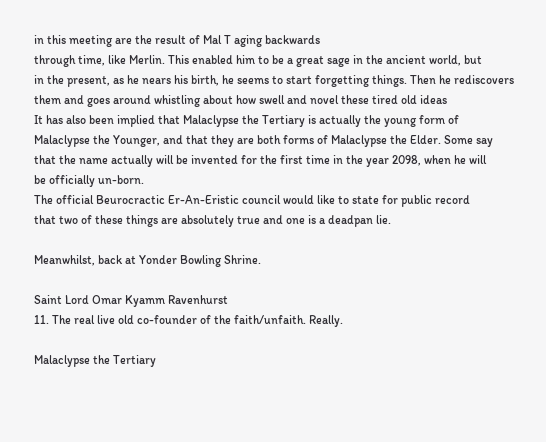in this meeting are the result of Mal T aging backwards
through time, like Merlin. This enabled him to be a great sage in the ancient world, but
in the present, as he nears his birth, he seems to start forgetting things. Then he rediscovers
them and goes around whistling about how swell and novel these tired old ideas
It has also been implied that Malaclypse the Tertiary is actually the young form of
Malaclypse the Younger, and that they are both forms of Malaclypse the Elder. Some say
that the name actually will be invented for the first time in the year 2098, when he will
be officially un-born.
The official Beurocractic Er-An-Eristic council would like to state for public record
that two of these things are absolutely true and one is a deadpan lie.

Meanwhilst, back at Yonder Bowling Shrine.

Saint Lord Omar Kyamm Ravenhurst
11. The real live old co-founder of the faith/unfaith. Really.

Malaclypse the Tertiary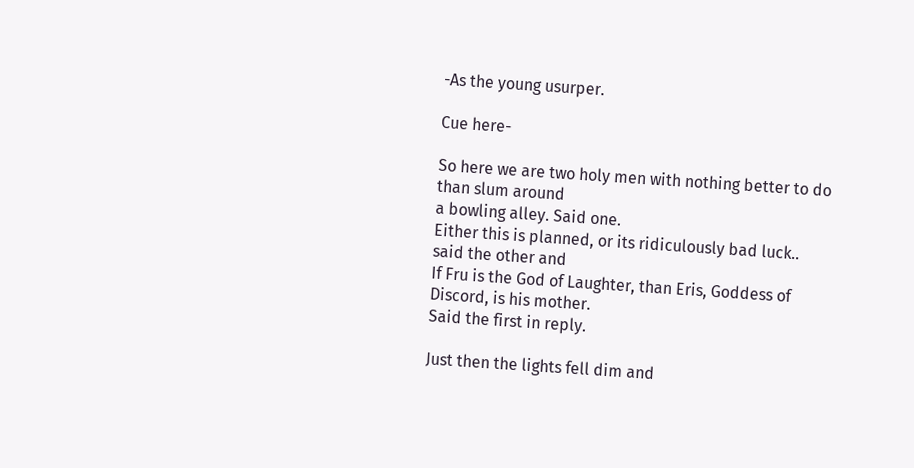-As the young usurper.

Cue here-

So here we are two holy men with nothing better to do than slum around
a bowling alley. Said one.
Either this is planned, or its ridiculously bad luck.. said the other and
If Fru is the God of Laughter, than Eris, Goddess of Discord, is his mother.
Said the first in reply.

Just then the lights fell dim and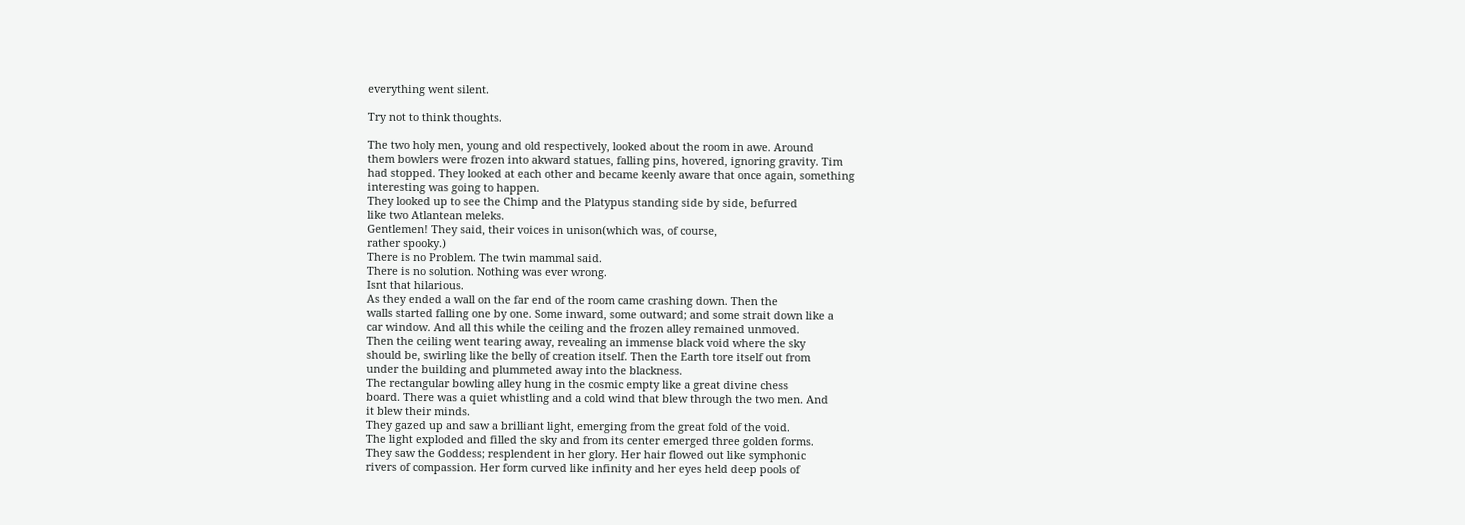everything went silent.

Try not to think thoughts.

The two holy men, young and old respectively, looked about the room in awe. Around
them bowlers were frozen into akward statues, falling pins, hovered, ignoring gravity. Tim
had stopped. They looked at each other and became keenly aware that once again, something
interesting was going to happen.
They looked up to see the Chimp and the Platypus standing side by side, befurred
like two Atlantean meleks.
Gentlemen! They said, their voices in unison(which was, of course,
rather spooky.)
There is no Problem. The twin mammal said.
There is no solution. Nothing was ever wrong.
Isnt that hilarious.
As they ended a wall on the far end of the room came crashing down. Then the
walls started falling one by one. Some inward, some outward; and some strait down like a
car window. And all this while the ceiling and the frozen alley remained unmoved.
Then the ceiling went tearing away, revealing an immense black void where the sky
should be, swirling like the belly of creation itself. Then the Earth tore itself out from
under the building and plummeted away into the blackness.
The rectangular bowling alley hung in the cosmic empty like a great divine chess
board. There was a quiet whistling and a cold wind that blew through the two men. And
it blew their minds.
They gazed up and saw a brilliant light, emerging from the great fold of the void.
The light exploded and filled the sky and from its center emerged three golden forms.
They saw the Goddess; resplendent in her glory. Her hair flowed out like symphonic
rivers of compassion. Her form curved like infinity and her eyes held deep pools of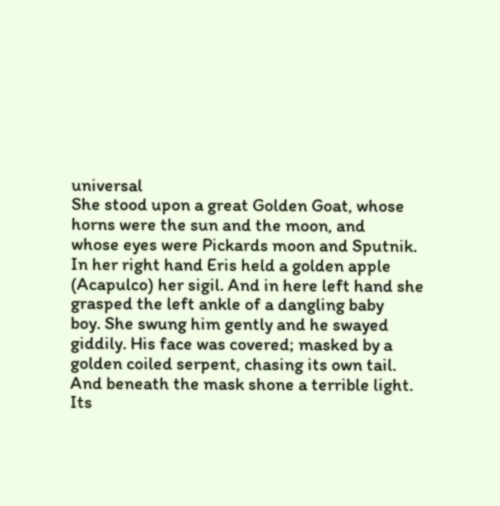universal
She stood upon a great Golden Goat, whose horns were the sun and the moon, and
whose eyes were Pickards moon and Sputnik. In her right hand Eris held a golden apple
(Acapulco) her sigil. And in here left hand she grasped the left ankle of a dangling baby
boy. She swung him gently and he swayed giddily. His face was covered; masked by a
golden coiled serpent, chasing its own tail.
And beneath the mask shone a terrible light. Its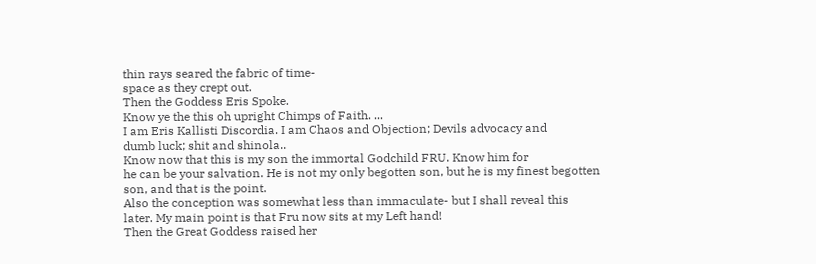thin rays seared the fabric of time-
space as they crept out.
Then the Goddess Eris Spoke.
Know ye the this oh upright Chimps of Faith. ...
I am Eris Kallisti Discordia. I am Chaos and Objection; Devils advocacy and
dumb luck; shit and shinola..
Know now that this is my son the immortal Godchild FRU. Know him for
he can be your salvation. He is not my only begotten son, but he is my finest begotten
son, and that is the point.
Also the conception was somewhat less than immaculate- but I shall reveal this
later. My main point is that Fru now sits at my Left hand!
Then the Great Goddess raised her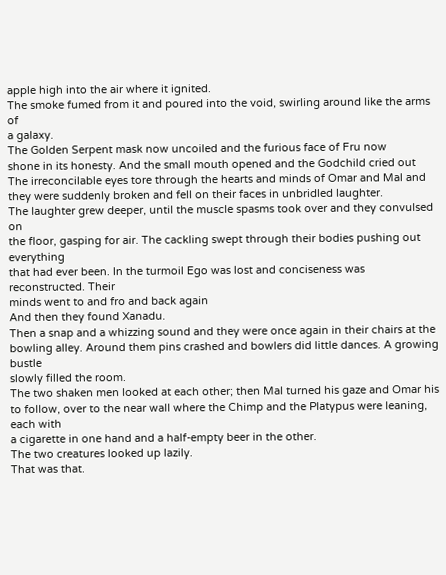apple high into the air where it ignited.
The smoke fumed from it and poured into the void, swirling around like the arms of
a galaxy.
The Golden Serpent mask now uncoiled and the furious face of Fru now
shone in its honesty. And the small mouth opened and the Godchild cried out
The irreconcilable eyes tore through the hearts and minds of Omar and Mal and
they were suddenly broken and fell on their faces in unbridled laughter.
The laughter grew deeper, until the muscle spasms took over and they convulsed on
the floor, gasping for air. The cackling swept through their bodies pushing out everything
that had ever been. In the turmoil Ego was lost and conciseness was reconstructed. Their
minds went to and fro and back again
And then they found Xanadu.
Then a snap and a whizzing sound and they were once again in their chairs at the
bowling alley. Around them pins crashed and bowlers did little dances. A growing bustle
slowly filled the room.
The two shaken men looked at each other; then Mal turned his gaze and Omar his
to follow, over to the near wall where the Chimp and the Platypus were leaning, each with
a cigarette in one hand and a half-empty beer in the other.
The two creatures looked up lazily.
That was that.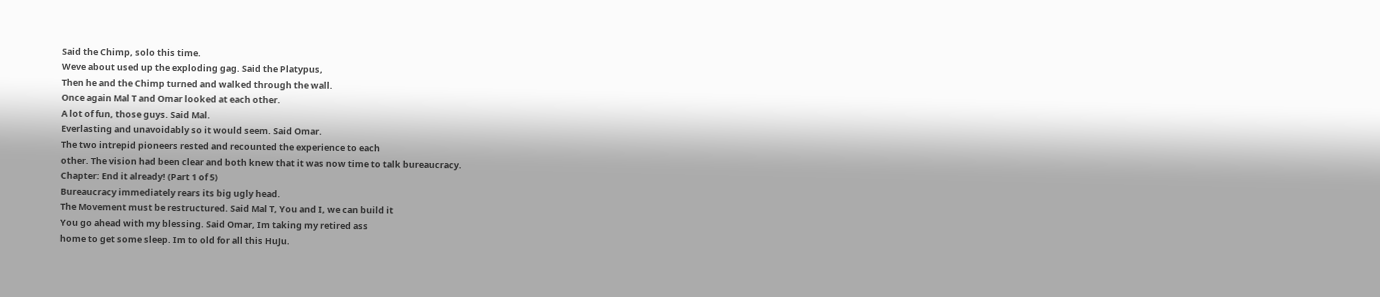Said the Chimp, solo this time.
Weve about used up the exploding gag. Said the Platypus,
Then he and the Chimp turned and walked through the wall.
Once again Mal T and Omar looked at each other.
A lot of fun, those guys. Said Mal.
Everlasting and unavoidably so it would seem. Said Omar.
The two intrepid pioneers rested and recounted the experience to each
other. The vision had been clear and both knew that it was now time to talk bureaucracy.
Chapter: End it already! (Part 1 of 5)
Bureaucracy immediately rears its big ugly head.
The Movement must be restructured. Said Mal T, You and I, we can build it
You go ahead with my blessing. Said Omar, Im taking my retired ass
home to get some sleep. Im to old for all this HuJu.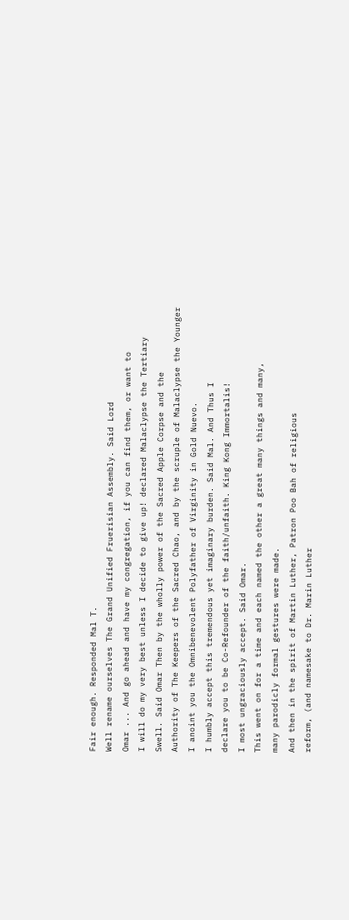Fair enough. Responded Mal T.
Well rename ourselves The Grand Unified Fruerisian Assembly. Said Lord
Omar ... And go ahead and have my congregation, if you can find them, or want to
I will do my very best unless I decide to give up! declared Malaclypse the Tertiary
Swell. Said Omar Then by the wholly power of the Sacred Apple Corpse and the
Authority of The Keepers of the Sacred Chao, and by the scruple of Malaclypse the Younger
I anoint you the Omnibenevolent Polyfather of Virginity in Gold Nuevo.
I humbly accept this tremendous yet imaginary burden. Said Mal. And Thus I
declare you to be Co-Refounder of the faith/unfaith. King Kong Immortalis!
I most ungraciously accept. Said Omar.
This went on for a time and each named the other a great many things and many,
many parodicly formal gestures were made.
And then in the spirit of Martin Luther, Patron Poo Bah of religious
reform, (and namesake to Dr. Marin Luther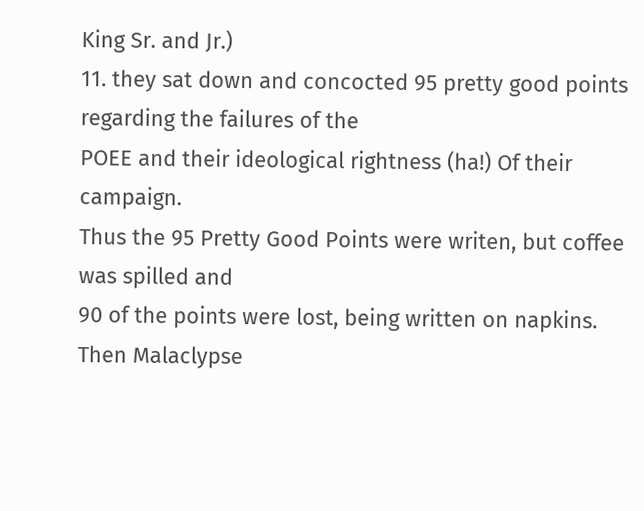King Sr. and Jr.)
11. they sat down and concocted 95 pretty good points regarding the failures of the
POEE and their ideological rightness (ha!) Of their campaign.
Thus the 95 Pretty Good Points were writen, but coffee was spilled and
90 of the points were lost, being written on napkins.
Then Malaclypse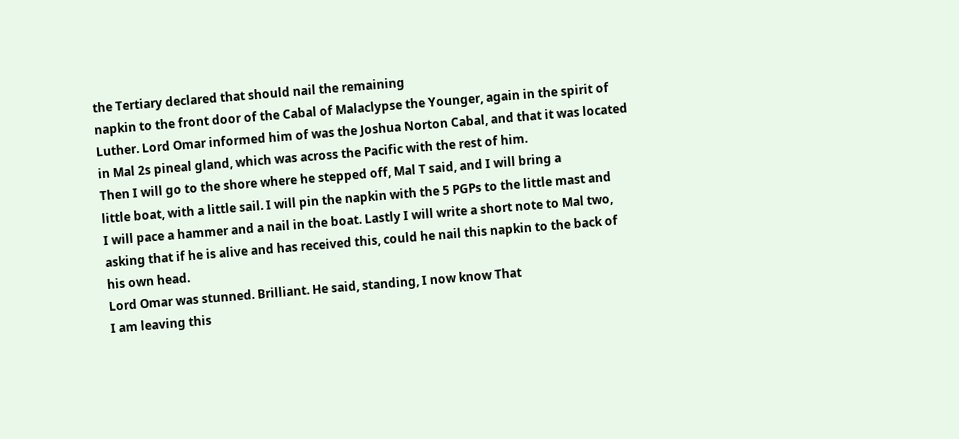the Tertiary declared that should nail the remaining
napkin to the front door of the Cabal of Malaclypse the Younger, again in the spirit of
Luther. Lord Omar informed him of was the Joshua Norton Cabal, and that it was located
in Mal 2s pineal gland, which was across the Pacific with the rest of him.
Then I will go to the shore where he stepped off, Mal T said, and I will bring a
little boat, with a little sail. I will pin the napkin with the 5 PGPs to the little mast and
I will pace a hammer and a nail in the boat. Lastly I will write a short note to Mal two,
asking that if he is alive and has received this, could he nail this napkin to the back of
his own head.
Lord Omar was stunned. Brilliant. He said, standing, I now know That
I am leaving this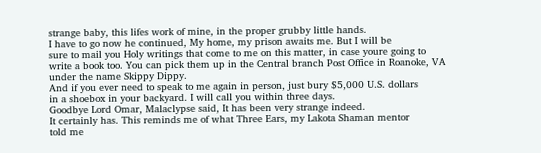strange baby, this lifes work of mine, in the proper grubby little hands.
I have to go now he continued, My home, my prison awaits me. But I will be
sure to mail you Holy writings that come to me on this matter, in case youre going to
write a book too. You can pick them up in the Central branch Post Office in Roanoke, VA
under the name Skippy Dippy.
And if you ever need to speak to me again in person, just bury $5,000 U.S. dollars
in a shoebox in your backyard. I will call you within three days.
Goodbye Lord Omar, Malaclypse said, It has been very strange indeed.
It certainly has. This reminds me of what Three Ears, my Lakota Shaman mentor
told me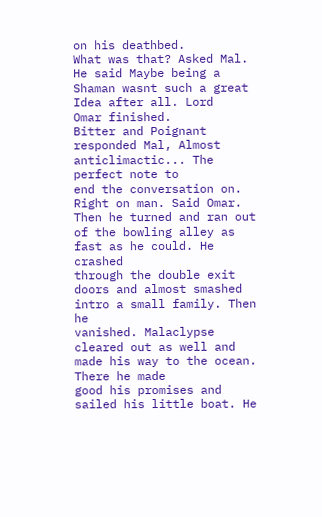on his deathbed.
What was that? Asked Mal.
He said Maybe being a Shaman wasnt such a great Idea after all. Lord
Omar finished.
Bitter and Poignant responded Mal, Almost anticlimactic... The perfect note to
end the conversation on.
Right on man. Said Omar.
Then he turned and ran out of the bowling alley as fast as he could. He crashed
through the double exit doors and almost smashed intro a small family. Then he
vanished. Malaclypse cleared out as well and made his way to the ocean. There he made
good his promises and sailed his little boat. He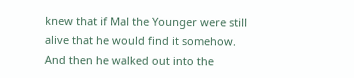knew that if Mal the Younger were still
alive that he would find it somehow.
And then he walked out into the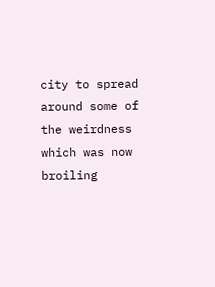city to spread around some of the weirdness
which was now broiling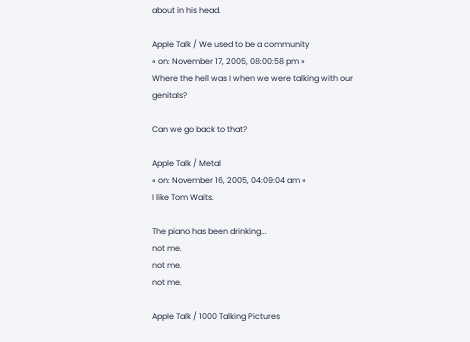about in his head.

Apple Talk / We used to be a community
« on: November 17, 2005, 08:00:58 pm »
Where the hell was I when we were talking with our genitals?

Can we go back to that?

Apple Talk / Metal
« on: November 16, 2005, 04:09:04 am »
I like Tom Waits.

The piano has been drinking...
not me.
not me.
not me.

Apple Talk / 1000 Talking Pictures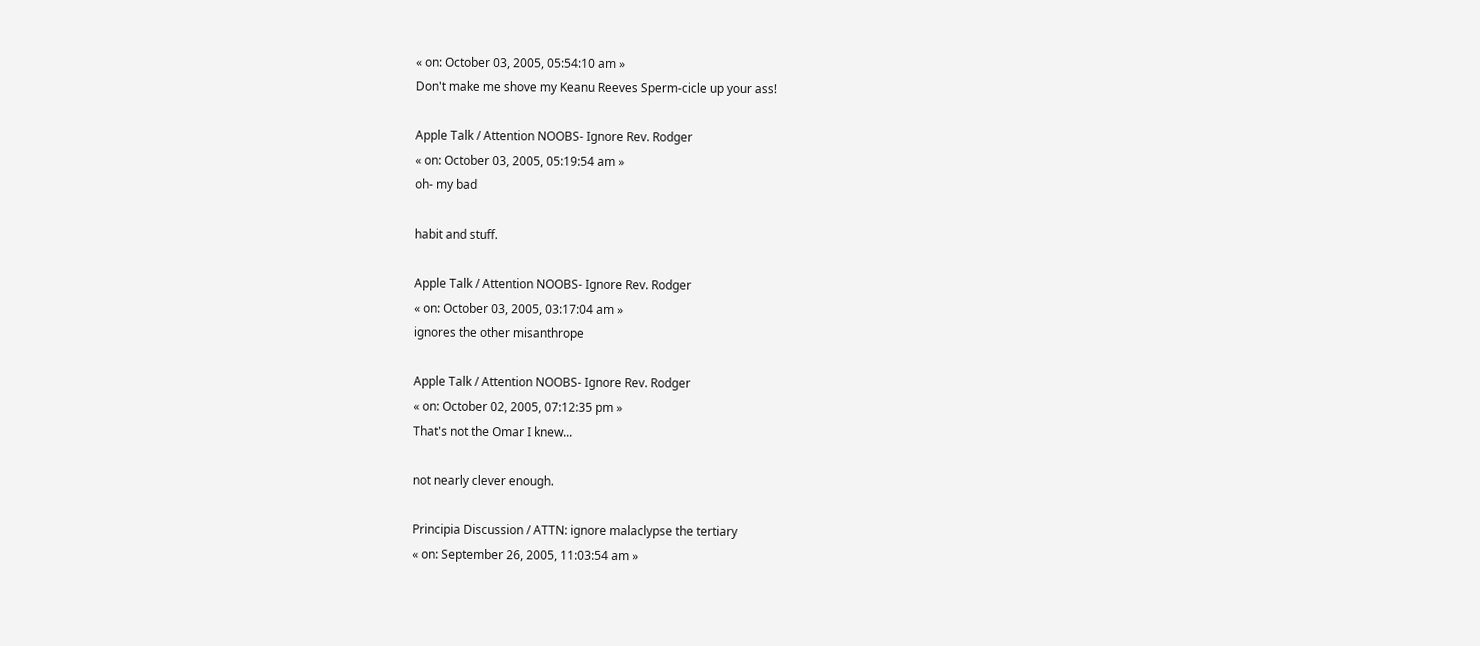« on: October 03, 2005, 05:54:10 am »
Don't make me shove my Keanu Reeves Sperm-cicle up your ass!

Apple Talk / Attention NOOBS- Ignore Rev. Rodger
« on: October 03, 2005, 05:19:54 am »
oh- my bad

habit and stuff.

Apple Talk / Attention NOOBS- Ignore Rev. Rodger
« on: October 03, 2005, 03:17:04 am »
ignores the other misanthrope

Apple Talk / Attention NOOBS- Ignore Rev. Rodger
« on: October 02, 2005, 07:12:35 pm »
That's not the Omar I knew...

not nearly clever enough.

Principia Discussion / ATTN: ignore malaclypse the tertiary
« on: September 26, 2005, 11:03:54 am »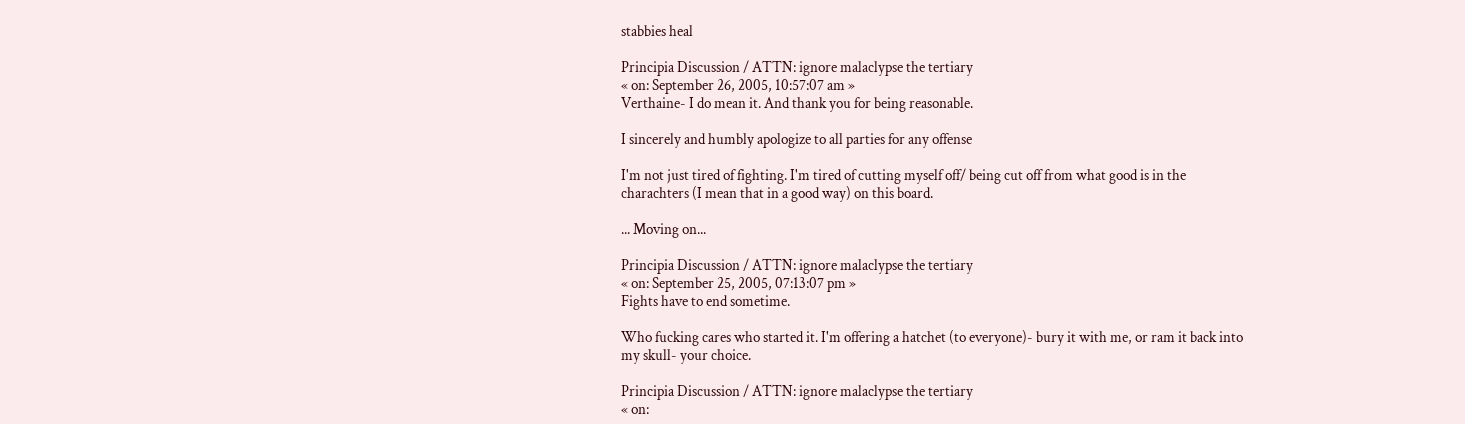stabbies heal

Principia Discussion / ATTN: ignore malaclypse the tertiary
« on: September 26, 2005, 10:57:07 am »
Verthaine- I do mean it. And thank you for being reasonable.

I sincerely and humbly apologize to all parties for any offense

I'm not just tired of fighting. I'm tired of cutting myself off/ being cut off from what good is in the charachters (I mean that in a good way) on this board.

... Moving on...

Principia Discussion / ATTN: ignore malaclypse the tertiary
« on: September 25, 2005, 07:13:07 pm »
Fights have to end sometime.

Who fucking cares who started it. I'm offering a hatchet (to everyone)- bury it with me, or ram it back into my skull- your choice.

Principia Discussion / ATTN: ignore malaclypse the tertiary
« on: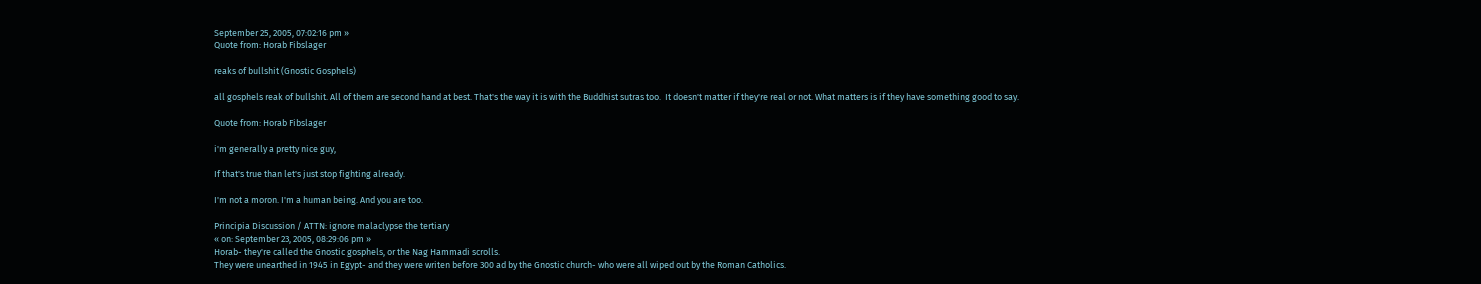September 25, 2005, 07:02:16 pm »
Quote from: Horab Fibslager

reaks of bullshit (Gnostic Gosphels)

all gosphels reak of bullshit. All of them are second hand at best. That's the way it is with the Buddhist sutras too.  It doesn't matter if they're real or not. What matters is if they have something good to say.

Quote from: Horab Fibslager

i'm generally a pretty nice guy,

If that's true than let's just stop fighting already.

I'm not a moron. I'm a human being. And you are too.

Principia Discussion / ATTN: ignore malaclypse the tertiary
« on: September 23, 2005, 08:29:06 pm »
Horab- they're called the Gnostic gosphels, or the Nag Hammadi scrolls.
They were unearthed in 1945 in Egypt- and they were writen before 300 ad by the Gnostic church- who were all wiped out by the Roman Catholics.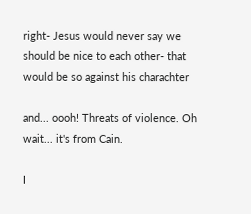right- Jesus would never say we should be nice to each other- that would be so against his charachter

and... oooh! Threats of violence. Oh wait... it's from Cain.

I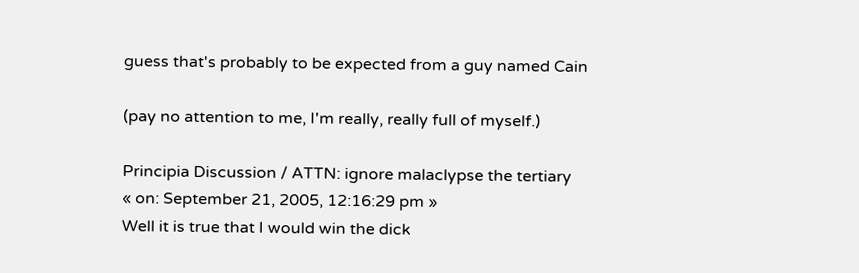guess that's probably to be expected from a guy named Cain

(pay no attention to me, I'm really, really full of myself.)

Principia Discussion / ATTN: ignore malaclypse the tertiary
« on: September 21, 2005, 12:16:29 pm »
Well it is true that I would win the dick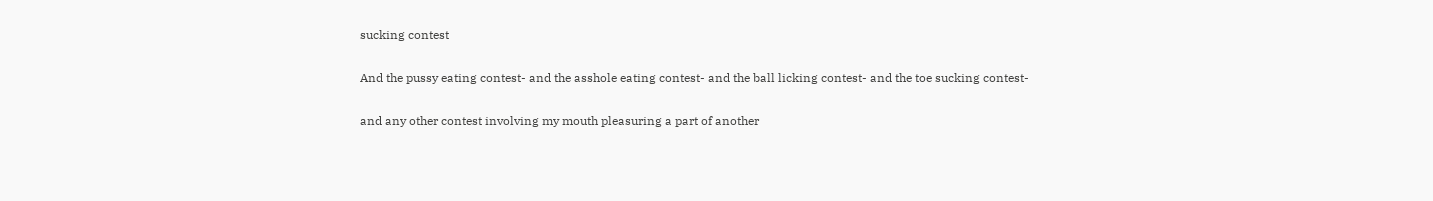sucking contest

And the pussy eating contest- and the asshole eating contest- and the ball licking contest- and the toe sucking contest-

and any other contest involving my mouth pleasuring a part of another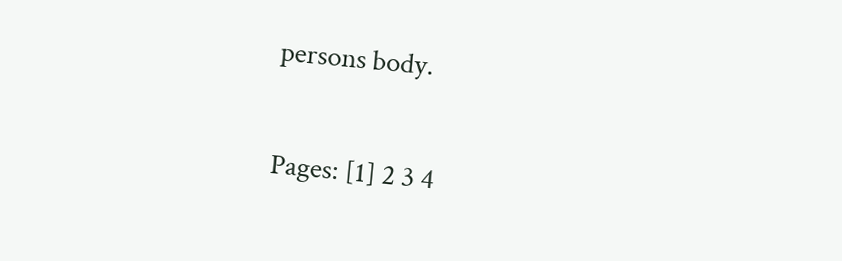persons body.


Pages: [1] 2 3 4